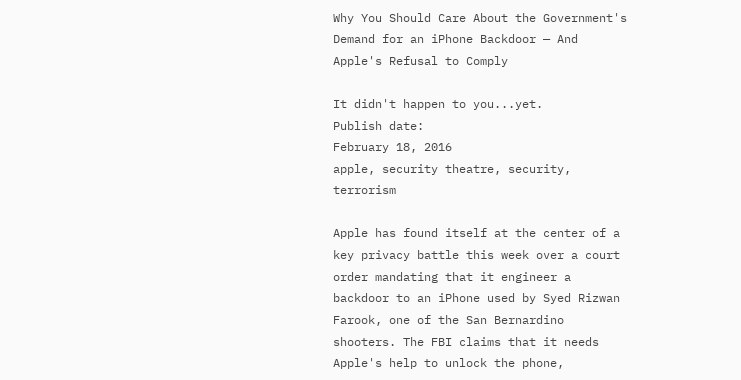Why You Should Care About the Government's Demand for an iPhone Backdoor — And Apple's Refusal to Comply

It didn't happen to you...yet.
Publish date:
February 18, 2016
apple, security theatre, security, terrorism

Apple has found itself at the center of a key privacy battle this week over a court order mandating that it engineer a backdoor to an iPhone used by Syed Rizwan Farook, one of the San Bernardino shooters. The FBI claims that it needs Apple's help to unlock the phone,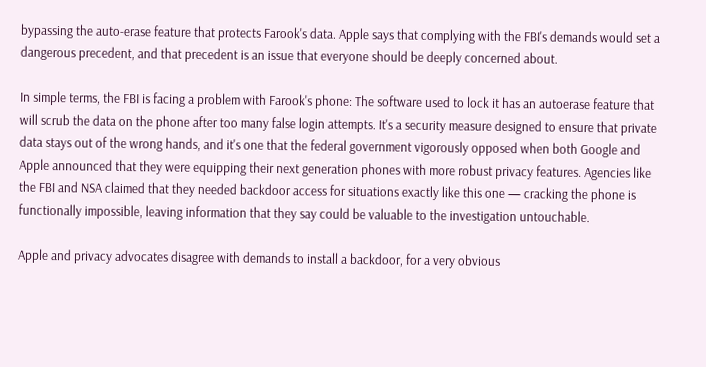bypassing the auto-erase feature that protects Farook's data. Apple says that complying with the FBI's demands would set a dangerous precedent, and that precedent is an issue that everyone should be deeply concerned about.

In simple terms, the FBI is facing a problem with Farook's phone: The software used to lock it has an autoerase feature that will scrub the data on the phone after too many false login attempts. It's a security measure designed to ensure that private data stays out of the wrong hands, and it's one that the federal government vigorously opposed when both Google and Apple announced that they were equipping their next generation phones with more robust privacy features. Agencies like the FBI and NSA claimed that they needed backdoor access for situations exactly like this one — cracking the phone is functionally impossible, leaving information that they say could be valuable to the investigation untouchable.

Apple and privacy advocates disagree with demands to install a backdoor, for a very obvious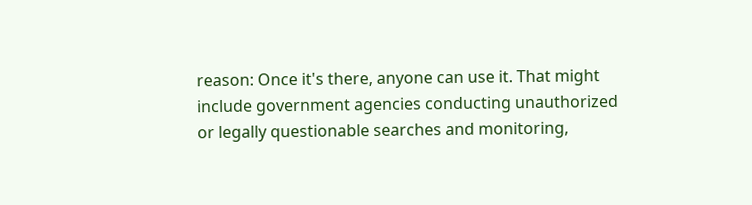reason: Once it's there, anyone can use it. That might include government agencies conducting unauthorized or legally questionable searches and monitoring,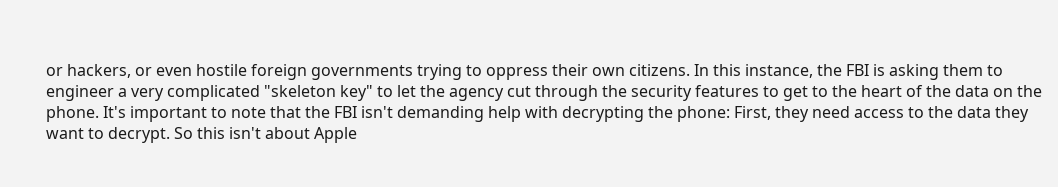or hackers, or even hostile foreign governments trying to oppress their own citizens. In this instance, the FBI is asking them to engineer a very complicated "skeleton key" to let the agency cut through the security features to get to the heart of the data on the phone. It's important to note that the FBI isn't demanding help with decrypting the phone: First, they need access to the data they want to decrypt. So this isn't about Apple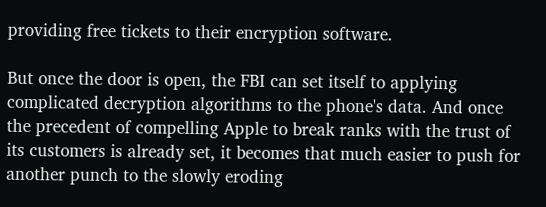providing free tickets to their encryption software.

But once the door is open, the FBI can set itself to applying complicated decryption algorithms to the phone's data. And once the precedent of compelling Apple to break ranks with the trust of its customers is already set, it becomes that much easier to push for another punch to the slowly eroding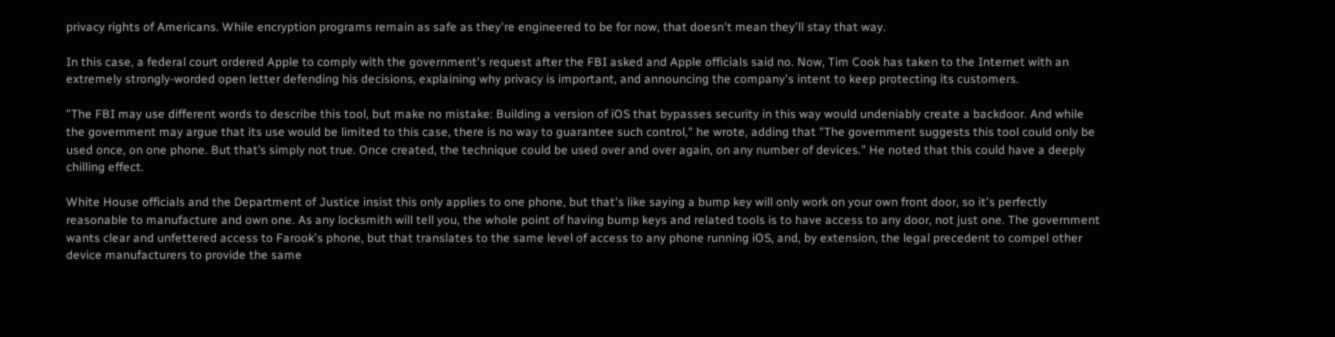privacy rights of Americans. While encryption programs remain as safe as they're engineered to be for now, that doesn't mean they'll stay that way.

In this case, a federal court ordered Apple to comply with the government's request after the FBI asked and Apple officials said no. Now, Tim Cook has taken to the Internet with an extremely strongly-worded open letter defending his decisions, explaining why privacy is important, and announcing the company's intent to keep protecting its customers.

"The FBI may use different words to describe this tool, but make no mistake: Building a version of iOS that bypasses security in this way would undeniably create a backdoor. And while the government may argue that its use would be limited to this case, there is no way to guarantee such control," he wrote, adding that "The government suggests this tool could only be used once, on one phone. But that’s simply not true. Once created, the technique could be used over and over again, on any number of devices." He noted that this could have a deeply chilling effect.

White House officials and the Department of Justice insist this only applies to one phone, but that's like saying a bump key will only work on your own front door, so it's perfectly reasonable to manufacture and own one. As any locksmith will tell you, the whole point of having bump keys and related tools is to have access to any door, not just one. The government wants clear and unfettered access to Farook's phone, but that translates to the same level of access to any phone running iOS, and, by extension, the legal precedent to compel other device manufacturers to provide the same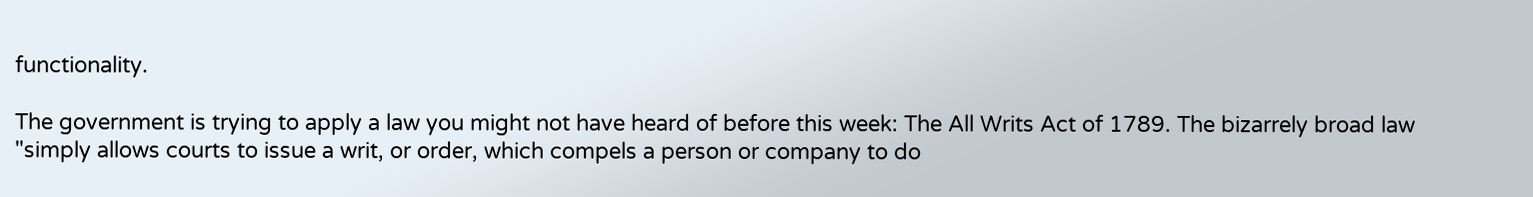functionality.

The government is trying to apply a law you might not have heard of before this week: The All Writs Act of 1789. The bizarrely broad law "simply allows courts to issue a writ, or order, which compels a person or company to do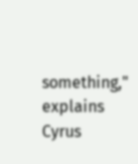something," explains Cyrus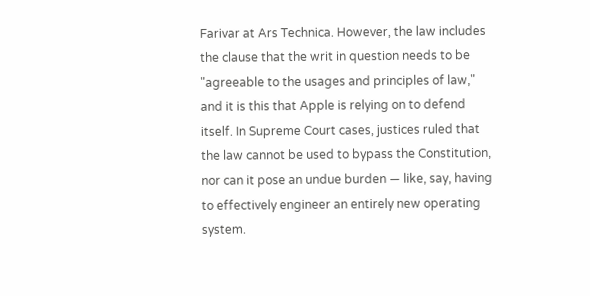Farivar at Ars Technica. However, the law includes the clause that the writ in question needs to be "agreeable to the usages and principles of law," and it is this that Apple is relying on to defend itself. In Supreme Court cases, justices ruled that the law cannot be used to bypass the Constitution, nor can it pose an undue burden — like, say, having to effectively engineer an entirely new operating system.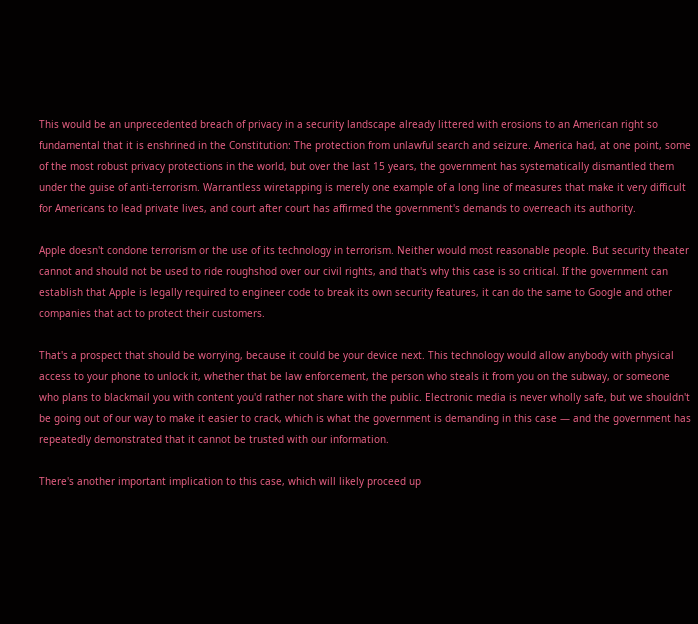This would be an unprecedented breach of privacy in a security landscape already littered with erosions to an American right so fundamental that it is enshrined in the Constitution: The protection from unlawful search and seizure. America had, at one point, some of the most robust privacy protections in the world, but over the last 15 years, the government has systematically dismantled them under the guise of anti-terrorism. Warrantless wiretapping is merely one example of a long line of measures that make it very difficult for Americans to lead private lives, and court after court has affirmed the government's demands to overreach its authority.

Apple doesn't condone terrorism or the use of its technology in terrorism. Neither would most reasonable people. But security theater cannot and should not be used to ride roughshod over our civil rights, and that's why this case is so critical. If the government can establish that Apple is legally required to engineer code to break its own security features, it can do the same to Google and other companies that act to protect their customers.

That's a prospect that should be worrying, because it could be your device next. This technology would allow anybody with physical access to your phone to unlock it, whether that be law enforcement, the person who steals it from you on the subway, or someone who plans to blackmail you with content you'd rather not share with the public. Electronic media is never wholly safe, but we shouldn't be going out of our way to make it easier to crack, which is what the government is demanding in this case — and the government has repeatedly demonstrated that it cannot be trusted with our information.

There's another important implication to this case, which will likely proceed up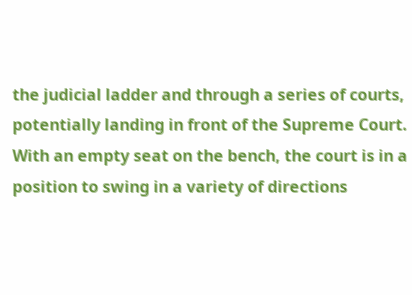the judicial ladder and through a series of courts, potentially landing in front of the Supreme Court. With an empty seat on the bench, the court is in a position to swing in a variety of directions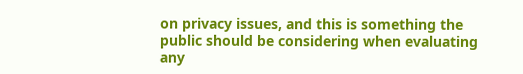on privacy issues, and this is something the public should be considering when evaluating any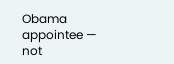Obama appointee — not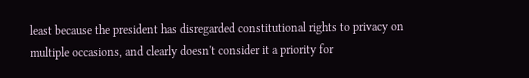least because the president has disregarded constitutional rights to privacy on multiple occasions, and clearly doesn't consider it a priority for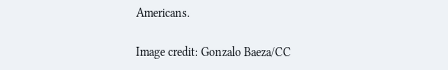Americans.

Image credit: Gonzalo Baeza/CC